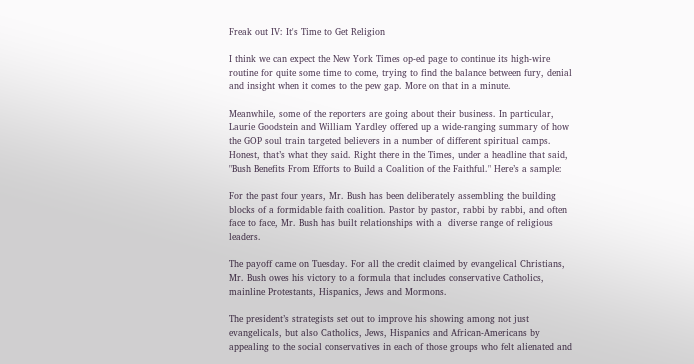Freak out IV: It's Time to Get Religion

I think we can expect the New York Times op-ed page to continue its high-wire routine for quite some time to come, trying to find the balance between fury, denial and insight when it comes to the pew gap. More on that in a minute.

Meanwhile, some of the reporters are going about their business. In particular, Laurie Goodstein and William Yardley offered up a wide-ranging summary of how the GOP soul train targeted believers in a number of different spiritual camps. Honest, that’s what they said. Right there in the Times, under a headline that said, "Bush Benefits From Efforts to Build a Coalition of the Faithful." Here’s a sample:

For the past four years, Mr. Bush has been deliberately assembling the building blocks of a formidable faith coalition. Pastor by pastor, rabbi by rabbi, and often face to face, Mr. Bush has built relationships with a  diverse range of religious leaders.

The payoff came on Tuesday. For all the credit claimed by evangelical Christians, Mr. Bush owes his victory to a formula that includes conservative Catholics, mainline Protestants, Hispanics, Jews and Mormons.

The president’s strategists set out to improve his showing among not just evangelicals, but also Catholics, Jews, Hispanics and African-Americans by appealing to the social conservatives in each of those groups who felt alienated and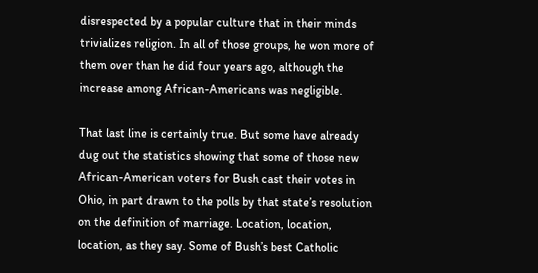disrespected by a popular culture that in their minds trivializes religion. In all of those groups, he won more of them over than he did four years ago, although the increase among African-Americans was negligible.

That last line is certainly true. But some have already dug out the statistics showing that some of those new African-American voters for Bush cast their votes in Ohio, in part drawn to the polls by that state’s resolution on the definition of marriage. Location, location, location, as they say. Some of Bush’s best Catholic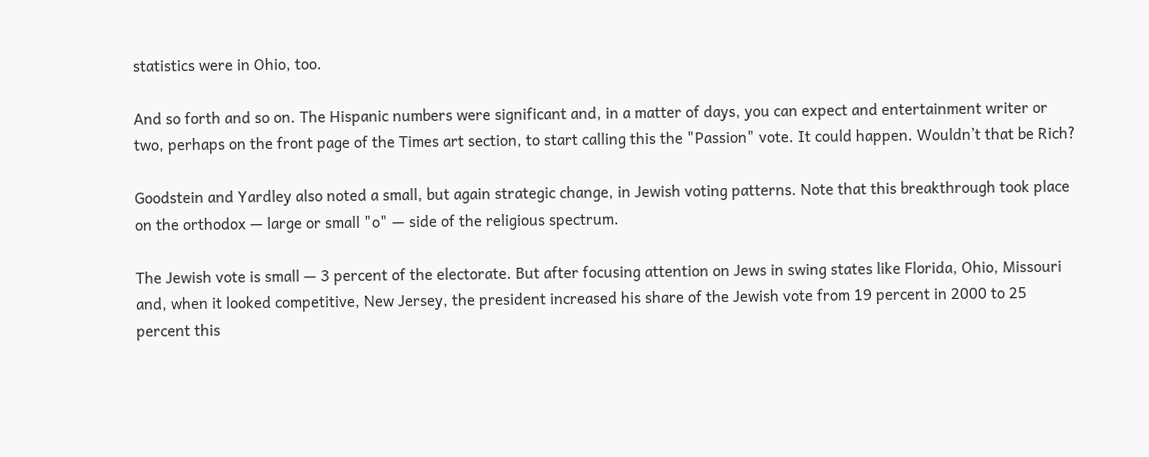statistics were in Ohio, too.

And so forth and so on. The Hispanic numbers were significant and, in a matter of days, you can expect and entertainment writer or two, perhaps on the front page of the Times art section, to start calling this the "Passion" vote. It could happen. Wouldn’t that be Rich?

Goodstein and Yardley also noted a small, but again strategic change, in Jewish voting patterns. Note that this breakthrough took place on the orthodox — large or small "o" — side of the religious spectrum.

The Jewish vote is small — 3 percent of the electorate. But after focusing attention on Jews in swing states like Florida, Ohio, Missouri and, when it looked competitive, New Jersey, the president increased his share of the Jewish vote from 19 percent in 2000 to 25 percent this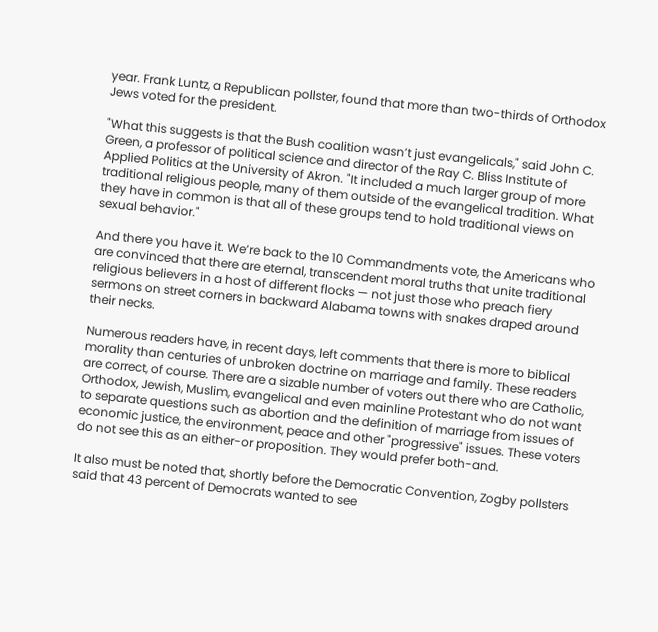year. Frank Luntz, a Republican pollster, found that more than two-thirds of Orthodox Jews voted for the president.

"What this suggests is that the Bush coalition wasn’t just evangelicals," said John C. Green, a professor of political science and director of the Ray C. Bliss Institute of Applied Politics at the University of Akron. "It included a much larger group of more traditional religious people, many of them outside of the evangelical tradition. What they have in common is that all of these groups tend to hold traditional views on sexual behavior."

And there you have it. We’re back to the 10 Commandments vote, the Americans who are convinced that there are eternal, transcendent moral truths that unite traditional religious believers in a host of different flocks — not just those who preach fiery sermons on street corners in backward Alabama towns with snakes draped around their necks.

Numerous readers have, in recent days, left comments that there is more to biblical morality than centuries of unbroken doctrine on marriage and family. These readers are correct, of course. There are a sizable number of voters out there who are Catholic, Orthodox, Jewish, Muslim, evangelical and even mainline Protestant who do not want to separate questions such as abortion and the definition of marriage from issues of economic justice, the environment, peace and other "progressive" issues. These voters do not see this as an either-or proposition. They would prefer both-and.

It also must be noted that, shortly before the Democratic Convention, Zogby pollsters said that 43 percent of Democrats wanted to see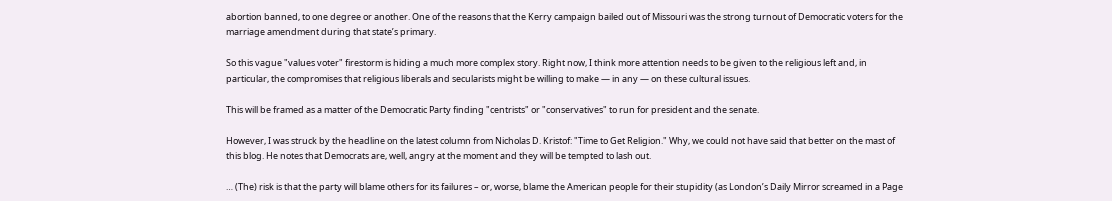abortion banned, to one degree or another. One of the reasons that the Kerry campaign bailed out of Missouri was the strong turnout of Democratic voters for the marriage amendment during that state’s primary.

So this vague "values voter" firestorm is hiding a much more complex story. Right now, I think more attention needs to be given to the religious left and, in particular, the compromises that religious liberals and secularists might be willing to make — in any — on these cultural issues.

This will be framed as a matter of the Democratic Party finding "centrists" or "conservatives" to run for president and the senate.

However, I was struck by the headline on the latest column from Nicholas D. Kristof: "Time to Get Religion." Why, we could not have said that better on the mast of this blog. He notes that Democrats are, well, angry at the moment and they will be tempted to lash out.

… (The) risk is that the party will blame others for its failures – or, worse, blame the American people for their stupidity (as London’s Daily Mirror screamed in a Page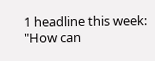1 headline this week: "How can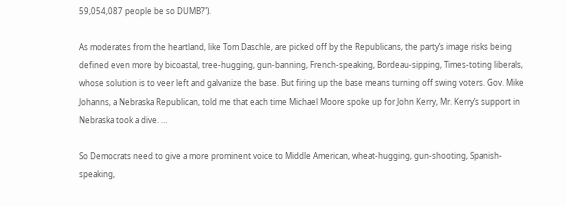59,054,087 people be so DUMB?").

As moderates from the heartland, like Tom Daschle, are picked off by the Republicans, the party’s image risks being defined even more by bicoastal, tree-hugging, gun-banning, French-speaking, Bordeau-sipping, Times-toting liberals, whose solution is to veer left and galvanize the base. But firing up the base means turning off swing voters. Gov. Mike Johanns, a Nebraska Republican, told me that each time Michael Moore spoke up for John Kerry, Mr. Kerry’s support in Nebraska took a dive. …

So Democrats need to give a more prominent voice to Middle American, wheat-hugging, gun-shooting, Spanish-speaking,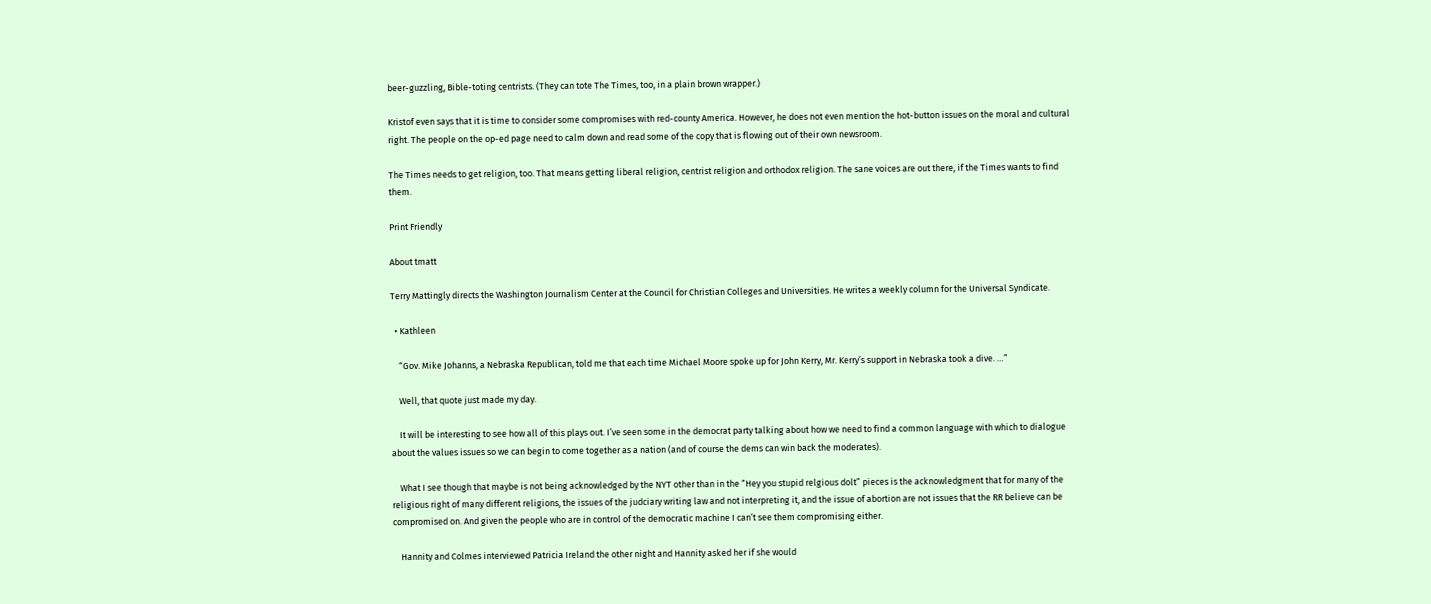beer-guzzling, Bible-toting centrists. (They can tote The Times, too, in a plain brown wrapper.)

Kristof even says that it is time to consider some compromises with red-county America. However, he does not even mention the hot-button issues on the moral and cultural right. The people on the op-ed page need to calm down and read some of the copy that is flowing out of their own newsroom.

The Times needs to get religion, too. That means getting liberal religion, centrist religion and orthodox religion. The sane voices are out there, if the Times wants to find them.

Print Friendly

About tmatt

Terry Mattingly directs the Washington Journalism Center at the Council for Christian Colleges and Universities. He writes a weekly column for the Universal Syndicate.

  • Kathleen

    “Gov. Mike Johanns, a Nebraska Republican, told me that each time Michael Moore spoke up for John Kerry, Mr. Kerry’s support in Nebraska took a dive. …”

    Well, that quote just made my day.

    It will be interesting to see how all of this plays out. I’ve seen some in the democrat party talking about how we need to find a common language with which to dialogue about the values issues so we can begin to come together as a nation (and of course the dems can win back the moderates).

    What I see though that maybe is not being acknowledged by the NYT other than in the “Hey you stupid relgious dolt” pieces is the acknowledgment that for many of the religious right of many different religions, the issues of the judciary writing law and not interpreting it, and the issue of abortion are not issues that the RR believe can be compromised on. And given the people who are in control of the democratic machine I can’t see them compromising either.

    Hannity and Colmes interviewed Patricia Ireland the other night and Hannity asked her if she would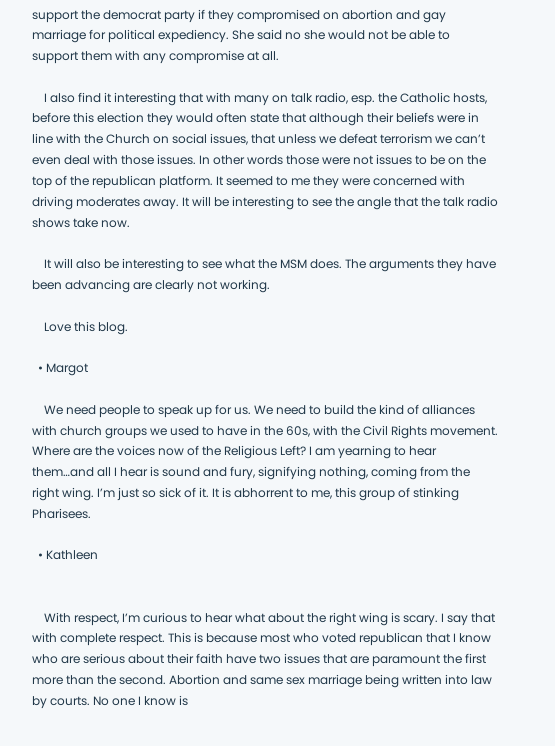support the democrat party if they compromised on abortion and gay marriage for political expediency. She said no she would not be able to support them with any compromise at all.

    I also find it interesting that with many on talk radio, esp. the Catholic hosts, before this election they would often state that although their beliefs were in line with the Church on social issues, that unless we defeat terrorism we can’t even deal with those issues. In other words those were not issues to be on the top of the republican platform. It seemed to me they were concerned with driving moderates away. It will be interesting to see the angle that the talk radio shows take now.

    It will also be interesting to see what the MSM does. The arguments they have been advancing are clearly not working.

    Love this blog.

  • Margot

    We need people to speak up for us. We need to build the kind of alliances with church groups we used to have in the 60s, with the Civil Rights movement. Where are the voices now of the Religious Left? I am yearning to hear them…and all I hear is sound and fury, signifying nothing, coming from the right wing. I’m just so sick of it. It is abhorrent to me, this group of stinking Pharisees.

  • Kathleen


    With respect, I’m curious to hear what about the right wing is scary. I say that with complete respect. This is because most who voted republican that I know who are serious about their faith have two issues that are paramount the first more than the second. Abortion and same sex marriage being written into law by courts. No one I know is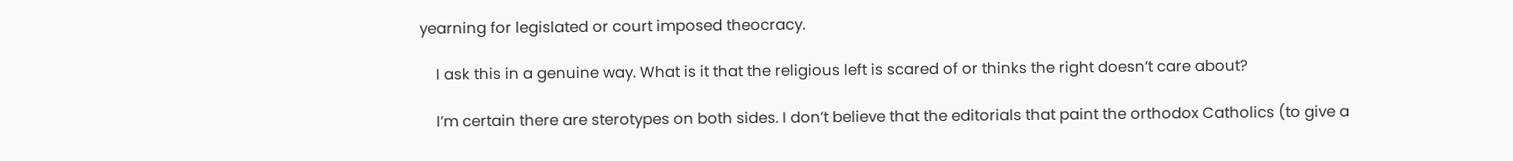yearning for legislated or court imposed theocracy.

    I ask this in a genuine way. What is it that the religious left is scared of or thinks the right doesn’t care about?

    I’m certain there are sterotypes on both sides. I don’t believe that the editorials that paint the orthodox Catholics (to give a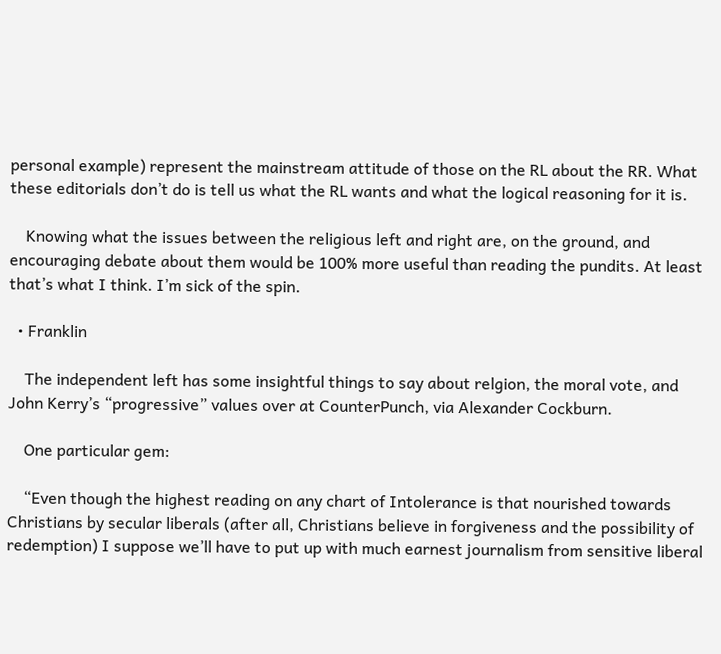personal example) represent the mainstream attitude of those on the RL about the RR. What these editorials don’t do is tell us what the RL wants and what the logical reasoning for it is.

    Knowing what the issues between the religious left and right are, on the ground, and encouraging debate about them would be 100% more useful than reading the pundits. At least that’s what I think. I’m sick of the spin.

  • Franklin

    The independent left has some insightful things to say about relgion, the moral vote, and John Kerry’s “progressive” values over at CounterPunch, via Alexander Cockburn.

    One particular gem:

    “Even though the highest reading on any chart of Intolerance is that nourished towards Christians by secular liberals (after all, Christians believe in forgiveness and the possibility of redemption) I suppose we’ll have to put up with much earnest journalism from sensitive liberal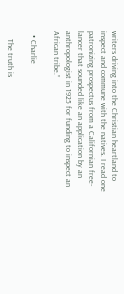writers driving into the Christian heartland to inspect and commune with the natives. I read one patronizing prospectus from a Californian free-lancer that sounded like an application by an anthropologist in 1925 for funding to inspect an African tribe.”

  • Charlie

    The truth is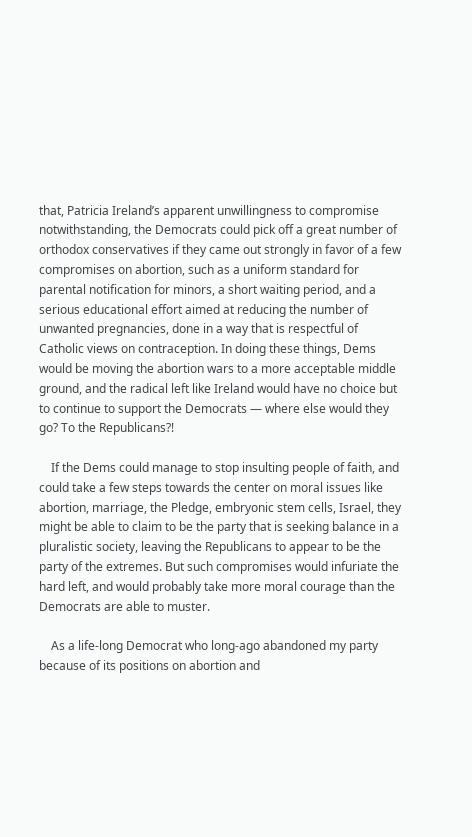that, Patricia Ireland’s apparent unwillingness to compromise notwithstanding, the Democrats could pick off a great number of orthodox conservatives if they came out strongly in favor of a few compromises on abortion, such as a uniform standard for parental notification for minors, a short waiting period, and a serious educational effort aimed at reducing the number of unwanted pregnancies, done in a way that is respectful of Catholic views on contraception. In doing these things, Dems would be moving the abortion wars to a more acceptable middle ground, and the radical left like Ireland would have no choice but to continue to support the Democrats — where else would they go? To the Republicans?!

    If the Dems could manage to stop insulting people of faith, and could take a few steps towards the center on moral issues like abortion, marriage, the Pledge, embryonic stem cells, Israel, they might be able to claim to be the party that is seeking balance in a pluralistic society, leaving the Republicans to appear to be the party of the extremes. But such compromises would infuriate the hard left, and would probably take more moral courage than the Democrats are able to muster.

    As a life-long Democrat who long-ago abandoned my party because of its positions on abortion and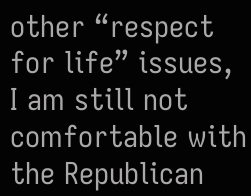other “respect for life” issues, I am still not comfortable with the Republican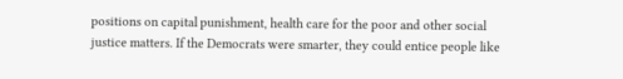positions on capital punishment, health care for the poor and other social justice matters. If the Democrats were smarter, they could entice people like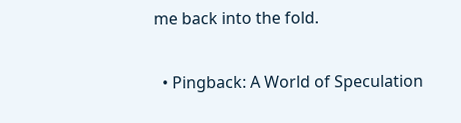me back into the fold.

  • Pingback: A World of Speculation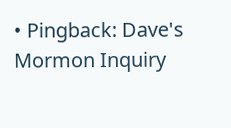• Pingback: Dave's Mormon Inquiry